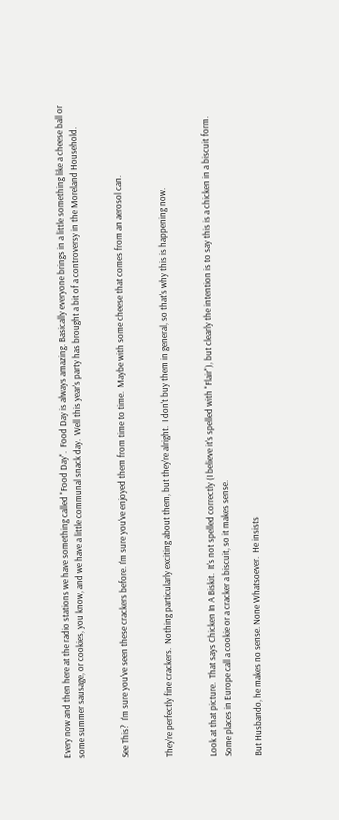Every now and then here at the radio stations we have something called "Food Day".  Food Day is always amazing. Basically everyone brings in a little something like a cheese ball or some summer sausage, or cookies, you know, and we have a little communal snack day.  Well this year's party has brought a bit of a controversy in the Moreland Household.


See This?  I'm sure you've seen these crackers before. I'm sure you've enjoyed them from time to time.  Maybe with some cheese that comes from an aerosol can.


They're perfectly fine crackers.  Nothing particularly exciting about them, but they're alright.  I don't buy them in general, so that's why this is happening now.


Look at that picture.  That says Chicken In A Biskit.  It's not spelled correctly (I believe it's spelled with "Flair"), but clearly the intention is to say this is a chicken in a biscuit form.  Some places in Europe call a cookie or a cracker a biscuit, so it makes sense.

But Husbando, he makes no sense. None Whatsoever.  He insists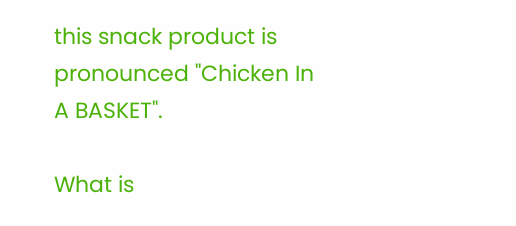this snack product is pronounced "Chicken In A BASKET".

What is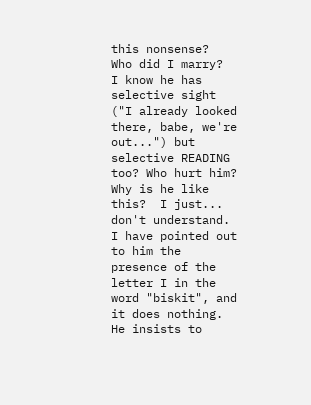this nonsense?  Who did I marry?  I know he has selective sight ("I already looked there, babe, we're out...") but selective READING too? Who hurt him? Why is he like this?  I just... don't understand. I have pointed out to him the presence of the letter I in the word "biskit", and it does nothing.  He insists to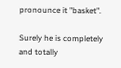pronounce it "basket".

Surely he is completely and totally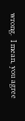wrong.  I mean, you agree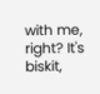with me, right? It's biskit,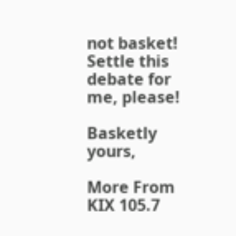not basket! Settle this debate for me, please!

Basketly yours,

More From KIX 105.7